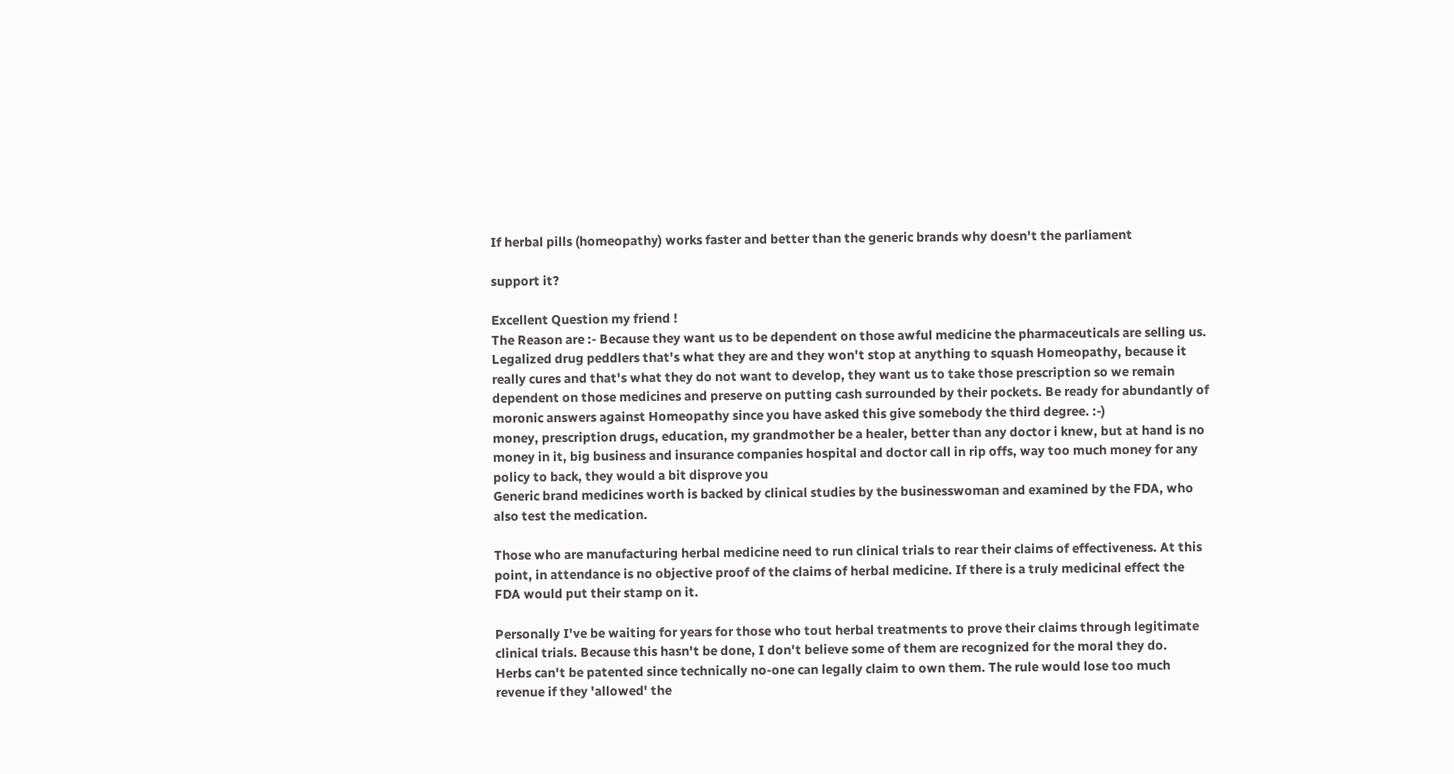If herbal pills (homeopathy) works faster and better than the generic brands why doesn't the parliament

support it?

Excellent Question my friend !
The Reason are :- Because they want us to be dependent on those awful medicine the pharmaceuticals are selling us. Legalized drug peddlers that's what they are and they won't stop at anything to squash Homeopathy, because it really cures and that's what they do not want to develop, they want us to take those prescription so we remain dependent on those medicines and preserve on putting cash surrounded by their pockets. Be ready for abundantly of moronic answers against Homeopathy since you have asked this give somebody the third degree. :-)
money, prescription drugs, education, my grandmother be a healer, better than any doctor i knew, but at hand is no money in it, big business and insurance companies hospital and doctor call in rip offs, way too much money for any policy to back, they would a bit disprove you
Generic brand medicines worth is backed by clinical studies by the businesswoman and examined by the FDA, who also test the medication.

Those who are manufacturing herbal medicine need to run clinical trials to rear their claims of effectiveness. At this point, in attendance is no objective proof of the claims of herbal medicine. If there is a truly medicinal effect the FDA would put their stamp on it.

Personally I've be waiting for years for those who tout herbal treatments to prove their claims through legitimate clinical trials. Because this hasn't be done, I don't believe some of them are recognized for the moral they do.
Herbs can't be patented since technically no-one can legally claim to own them. The rule would lose too much revenue if they 'allowed' the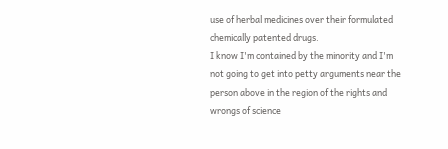use of herbal medicines over their formulated chemically patented drugs.
I know I'm contained by the minority and I'm not going to get into petty arguments near the person above in the region of the rights and wrongs of science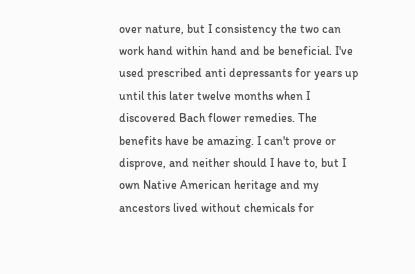over nature, but I consistency the two can work hand within hand and be beneficial. I've used prescribed anti depressants for years up until this later twelve months when I discovered Bach flower remedies. The benefits have be amazing. I can't prove or disprove, and neither should I have to, but I own Native American heritage and my ancestors lived without chemicals for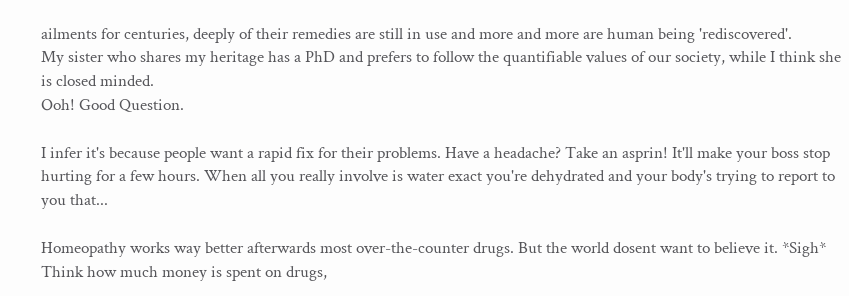ailments for centuries, deeply of their remedies are still in use and more and more are human being 'rediscovered'.
My sister who shares my heritage has a PhD and prefers to follow the quantifiable values of our society, while I think she is closed minded.
Ooh! Good Question.

I infer it's because people want a rapid fix for their problems. Have a headache? Take an asprin! It'll make your boss stop hurting for a few hours. When all you really involve is water exact you're dehydrated and your body's trying to report to you that...

Homeopathy works way better afterwards most over-the-counter drugs. But the world dosent want to believe it. *Sigh* Think how much money is spent on drugs,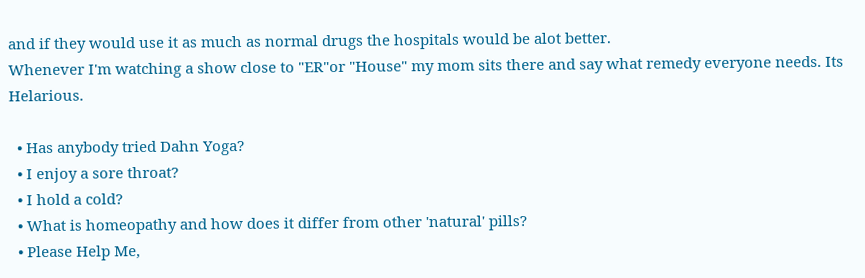and if they would use it as much as normal drugs the hospitals would be alot better.
Whenever I'm watching a show close to "ER"or "House" my mom sits there and say what remedy everyone needs. Its Helarious.

  • Has anybody tried Dahn Yoga?
  • I enjoy a sore throat?
  • I hold a cold?
  • What is homeopathy and how does it differ from other 'natural' pills?
  • Please Help Me,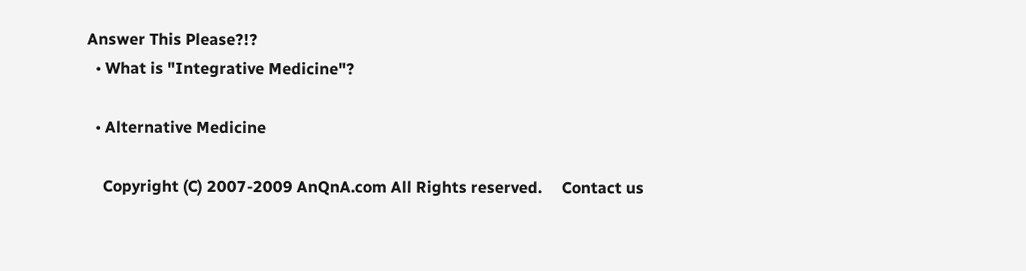Answer This Please?!?
  • What is "Integrative Medicine"?

  • Alternative Medicine

    Copyright (C) 2007-2009 AnQnA.com All Rights reserved.     Contact us